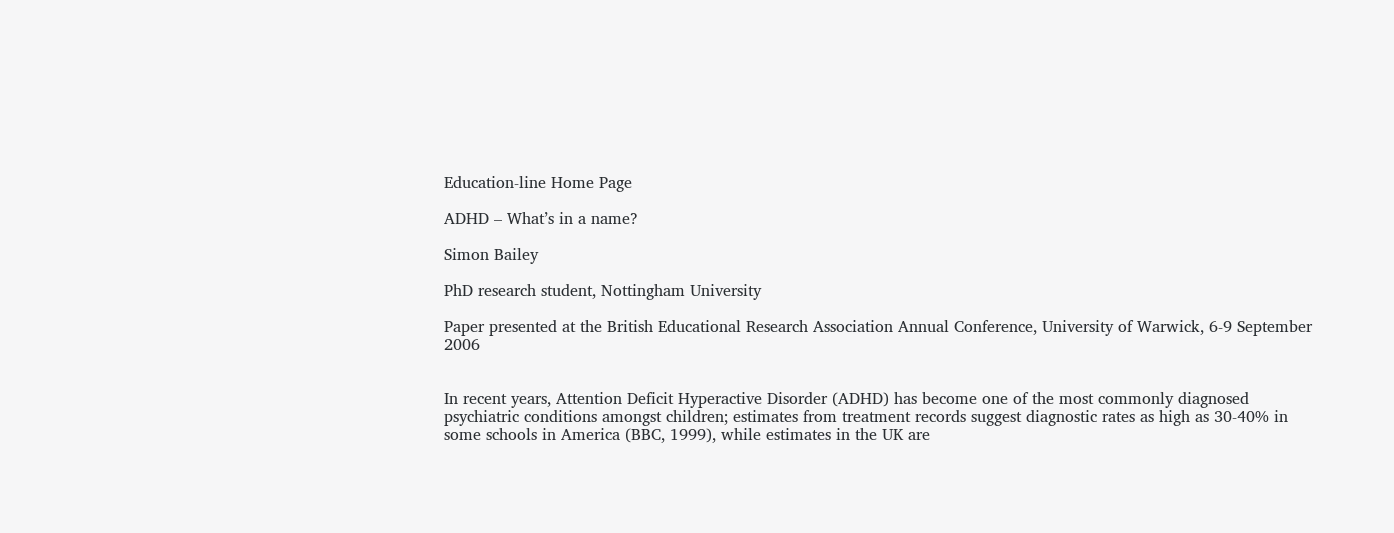Education-line Home Page

ADHD – What’s in a name?

Simon Bailey

PhD research student, Nottingham University

Paper presented at the British Educational Research Association Annual Conference, University of Warwick, 6-9 September 2006


In recent years, Attention Deficit Hyperactive Disorder (ADHD) has become one of the most commonly diagnosed psychiatric conditions amongst children; estimates from treatment records suggest diagnostic rates as high as 30-40% in some schools in America (BBC, 1999), while estimates in the UK are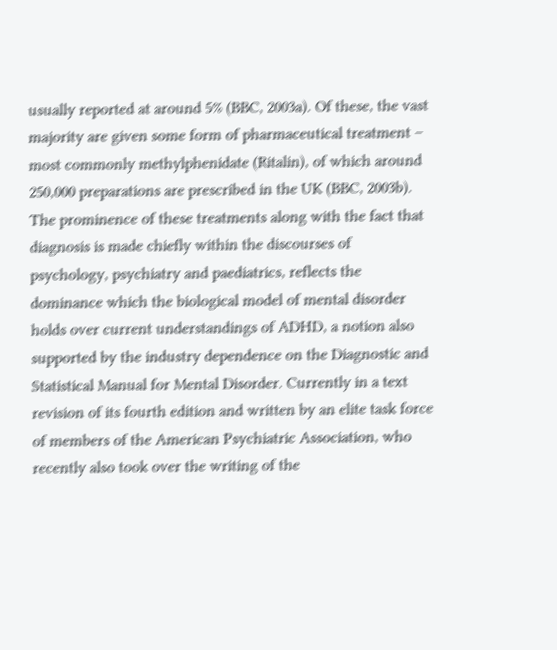usually reported at around 5% (BBC, 2003a). Of these, the vast majority are given some form of pharmaceutical treatment – most commonly methylphenidate (Ritalin), of which around 250,000 preparations are prescribed in the UK (BBC, 2003b). The prominence of these treatments along with the fact that diagnosis is made chiefly within the discourses of psychology, psychiatry and paediatrics, reflects the dominance which the biological model of mental disorder holds over current understandings of ADHD, a notion also supported by the industry dependence on the Diagnostic and Statistical Manual for Mental Disorder. Currently in a text revision of its fourth edition and written by an elite task force of members of the American Psychiatric Association, who recently also took over the writing of the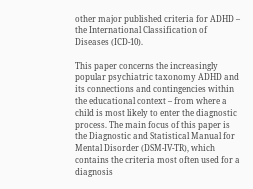other major published criteria for ADHD – the International Classification of Diseases (ICD-10).

This paper concerns the increasingly popular psychiatric taxonomy ADHD and its connections and contingencies within the educational context – from where a child is most likely to enter the diagnostic process. The main focus of this paper is the Diagnostic and Statistical Manual for Mental Disorder (DSM-IV-TR), which contains the criteria most often used for a diagnosis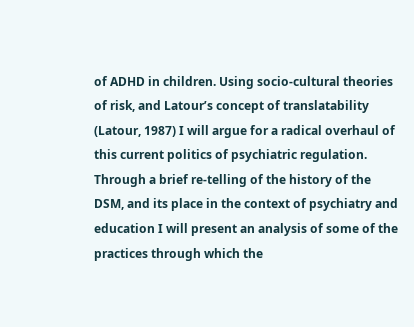of ADHD in children. Using socio-cultural theories of risk, and Latour’s concept of translatability (Latour, 1987) I will argue for a radical overhaul of this current politics of psychiatric regulation. Through a brief re-telling of the history of the DSM, and its place in the context of psychiatry and education I will present an analysis of some of the practices through which the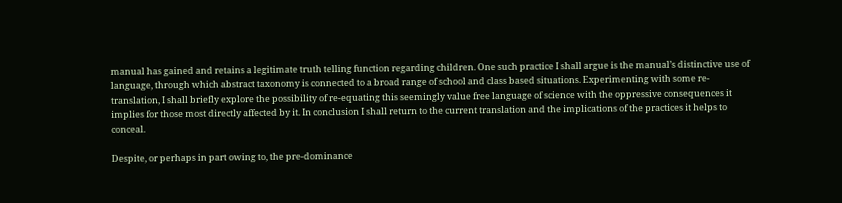manual has gained and retains a legitimate truth telling function regarding children. One such practice I shall argue is the manual’s distinctive use of language, through which abstract taxonomy is connected to a broad range of school and class based situations. Experimenting with some re-translation, I shall briefly explore the possibility of re-equating this seemingly value free language of science with the oppressive consequences it implies for those most directly affected by it. In conclusion I shall return to the current translation and the implications of the practices it helps to conceal.

Despite, or perhaps in part owing to, the pre-dominance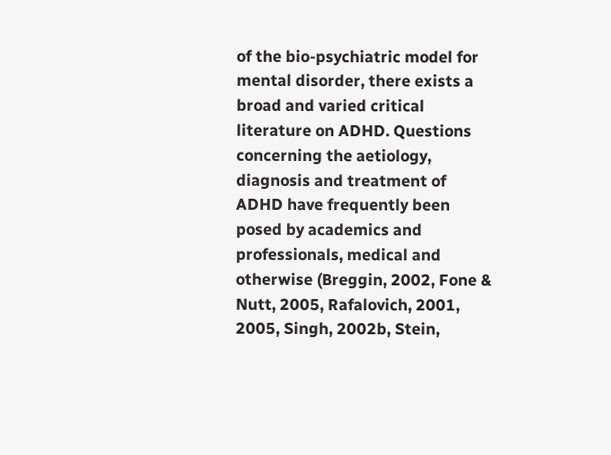of the bio-psychiatric model for mental disorder, there exists a broad and varied critical literature on ADHD. Questions concerning the aetiology, diagnosis and treatment of ADHD have frequently been posed by academics and professionals, medical and otherwise (Breggin, 2002, Fone & Nutt, 2005, Rafalovich, 2001, 2005, Singh, 2002b, Stein,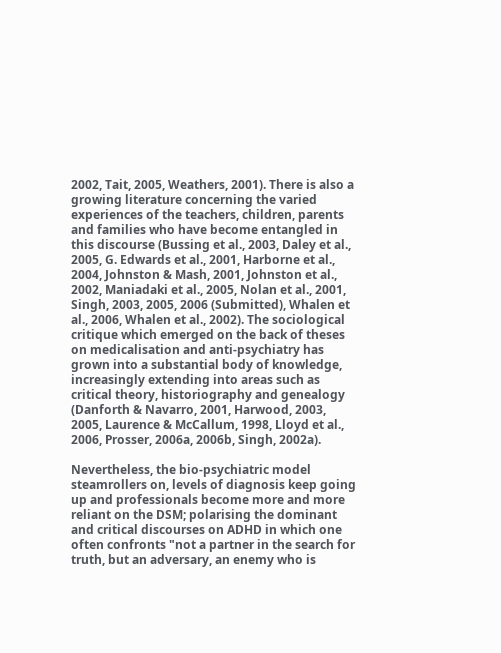2002, Tait, 2005, Weathers, 2001). There is also a growing literature concerning the varied experiences of the teachers, children, parents and families who have become entangled in this discourse (Bussing et al., 2003, Daley et al., 2005, G. Edwards et al., 2001, Harborne et al., 2004, Johnston & Mash, 2001, Johnston et al., 2002, Maniadaki et al., 2005, Nolan et al., 2001, Singh, 2003, 2005, 2006 (Submitted), Whalen et al., 2006, Whalen et al., 2002). The sociological critique which emerged on the back of theses on medicalisation and anti-psychiatry has grown into a substantial body of knowledge, increasingly extending into areas such as critical theory, historiography and genealogy (Danforth & Navarro, 2001, Harwood, 2003, 2005, Laurence & McCallum, 1998, Lloyd et al., 2006, Prosser, 2006a, 2006b, Singh, 2002a).

Nevertheless, the bio-psychiatric model steamrollers on, levels of diagnosis keep going up and professionals become more and more reliant on the DSM; polarising the dominant and critical discourses on ADHD in which one often confronts "not a partner in the search for truth, but an adversary, an enemy who is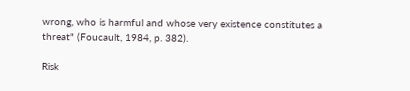wrong, who is harmful and whose very existence constitutes a threat" (Foucault, 1984, p. 382).

Risk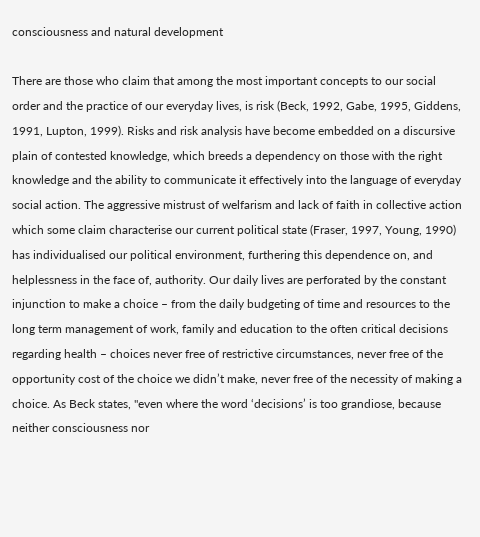consciousness and natural development

There are those who claim that among the most important concepts to our social order and the practice of our everyday lives, is risk (Beck, 1992, Gabe, 1995, Giddens, 1991, Lupton, 1999). Risks and risk analysis have become embedded on a discursive plain of contested knowledge, which breeds a dependency on those with the right knowledge and the ability to communicate it effectively into the language of everyday social action. The aggressive mistrust of welfarism and lack of faith in collective action which some claim characterise our current political state (Fraser, 1997, Young, 1990) has individualised our political environment, furthering this dependence on, and helplessness in the face of, authority. Our daily lives are perforated by the constant injunction to make a choice – from the daily budgeting of time and resources to the long term management of work, family and education to the often critical decisions regarding health – choices never free of restrictive circumstances, never free of the opportunity cost of the choice we didn’t make, never free of the necessity of making a choice. As Beck states, "even where the word ‘decisions’ is too grandiose, because neither consciousness nor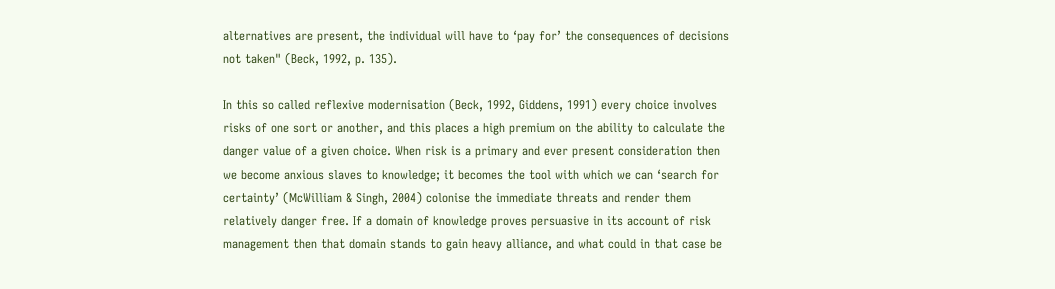alternatives are present, the individual will have to ‘pay for’ the consequences of decisions not taken" (Beck, 1992, p. 135).

In this so called reflexive modernisation (Beck, 1992, Giddens, 1991) every choice involves risks of one sort or another, and this places a high premium on the ability to calculate the danger value of a given choice. When risk is a primary and ever present consideration then we become anxious slaves to knowledge; it becomes the tool with which we can ‘search for certainty’ (McWilliam & Singh, 2004) colonise the immediate threats and render them relatively danger free. If a domain of knowledge proves persuasive in its account of risk management then that domain stands to gain heavy alliance, and what could in that case be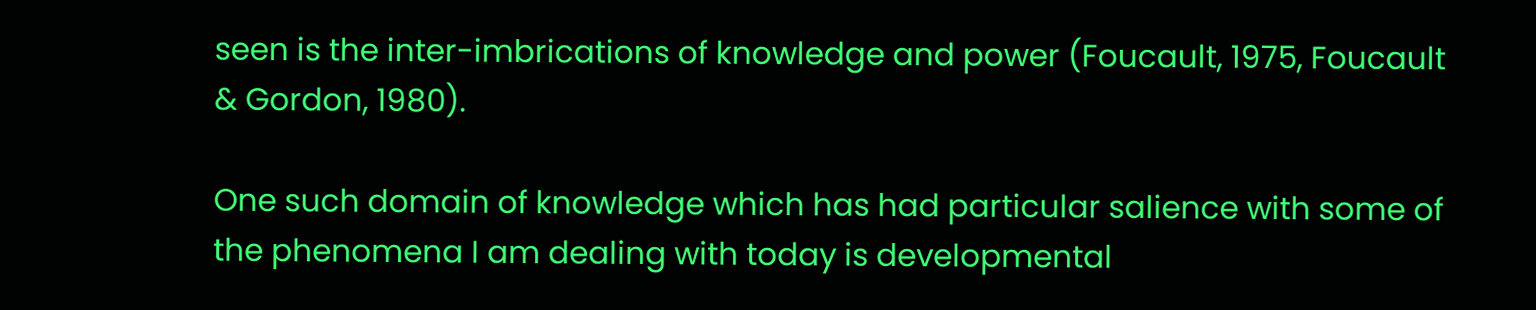seen is the inter-imbrications of knowledge and power (Foucault, 1975, Foucault & Gordon, 1980).

One such domain of knowledge which has had particular salience with some of the phenomena I am dealing with today is developmental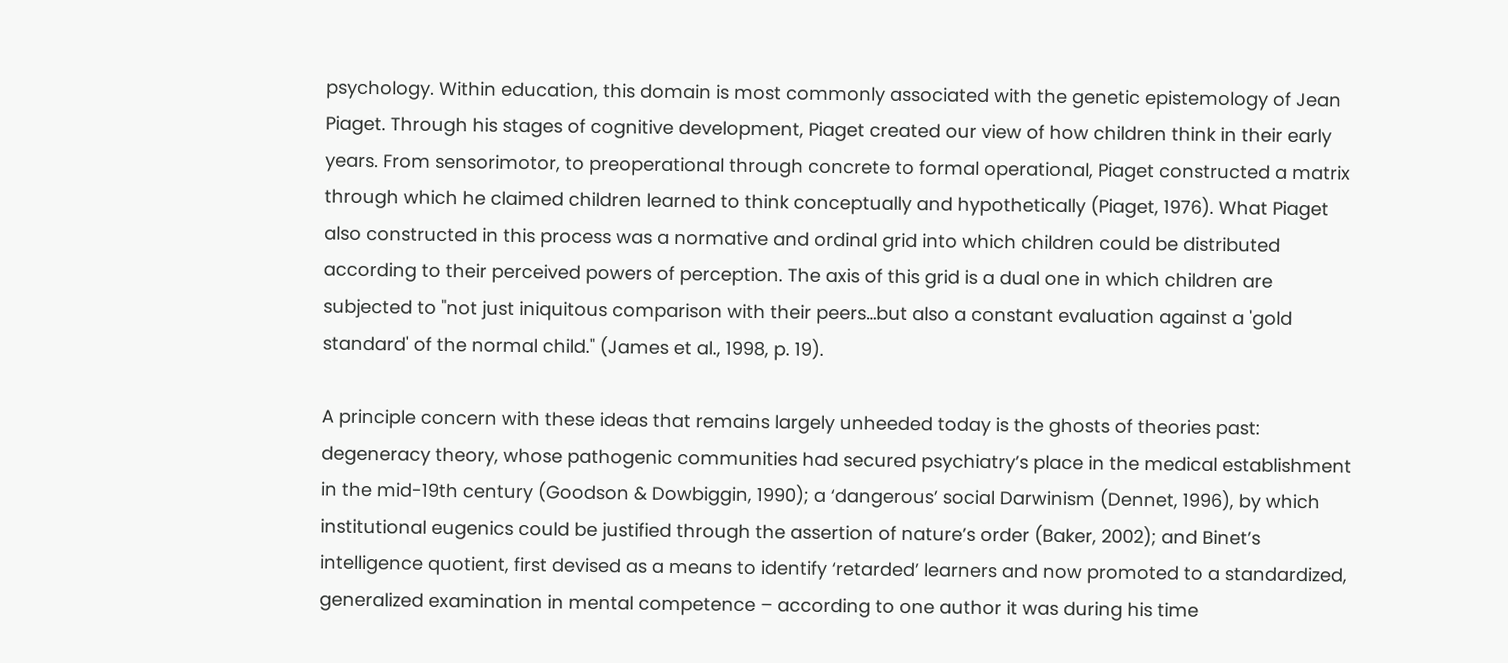psychology. Within education, this domain is most commonly associated with the genetic epistemology of Jean Piaget. Through his stages of cognitive development, Piaget created our view of how children think in their early years. From sensorimotor, to preoperational through concrete to formal operational, Piaget constructed a matrix through which he claimed children learned to think conceptually and hypothetically (Piaget, 1976). What Piaget also constructed in this process was a normative and ordinal grid into which children could be distributed according to their perceived powers of perception. The axis of this grid is a dual one in which children are subjected to "not just iniquitous comparison with their peers…but also a constant evaluation against a 'gold standard' of the normal child." (James et al., 1998, p. 19).

A principle concern with these ideas that remains largely unheeded today is the ghosts of theories past: degeneracy theory, whose pathogenic communities had secured psychiatry’s place in the medical establishment in the mid-19th century (Goodson & Dowbiggin, 1990); a ‘dangerous’ social Darwinism (Dennet, 1996), by which institutional eugenics could be justified through the assertion of nature’s order (Baker, 2002); and Binet’s intelligence quotient, first devised as a means to identify ‘retarded’ learners and now promoted to a standardized, generalized examination in mental competence – according to one author it was during his time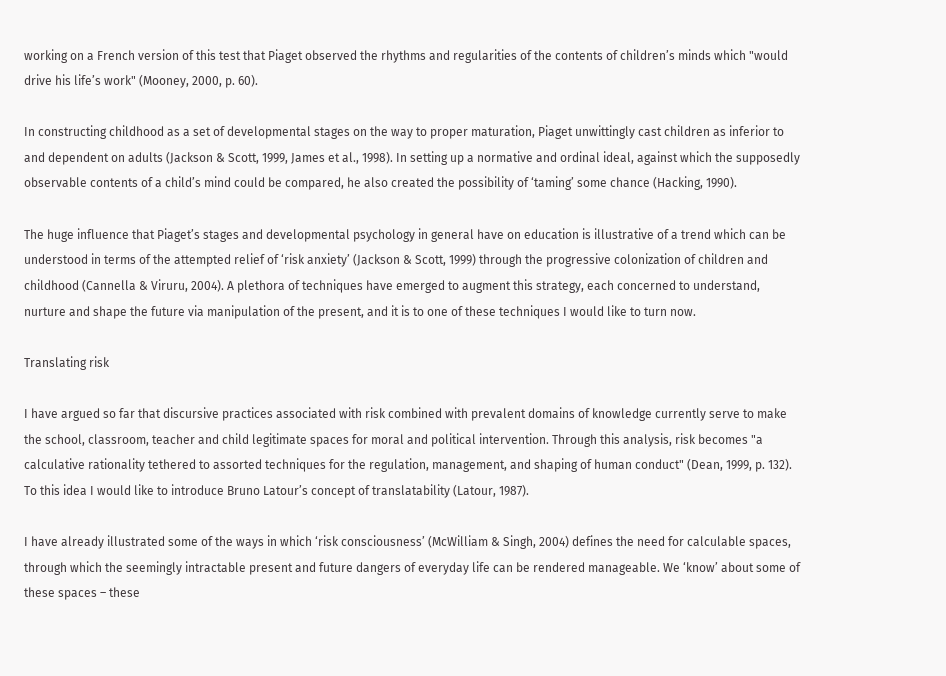working on a French version of this test that Piaget observed the rhythms and regularities of the contents of children’s minds which "would drive his life’s work" (Mooney, 2000, p. 60).

In constructing childhood as a set of developmental stages on the way to proper maturation, Piaget unwittingly cast children as inferior to and dependent on adults (Jackson & Scott, 1999, James et al., 1998). In setting up a normative and ordinal ideal, against which the supposedly observable contents of a child’s mind could be compared, he also created the possibility of ‘taming’ some chance (Hacking, 1990).

The huge influence that Piaget’s stages and developmental psychology in general have on education is illustrative of a trend which can be understood in terms of the attempted relief of ‘risk anxiety’ (Jackson & Scott, 1999) through the progressive colonization of children and childhood (Cannella & Viruru, 2004). A plethora of techniques have emerged to augment this strategy, each concerned to understand, nurture and shape the future via manipulation of the present, and it is to one of these techniques I would like to turn now.

Translating risk

I have argued so far that discursive practices associated with risk combined with prevalent domains of knowledge currently serve to make the school, classroom, teacher and child legitimate spaces for moral and political intervention. Through this analysis, risk becomes "a calculative rationality tethered to assorted techniques for the regulation, management, and shaping of human conduct" (Dean, 1999, p. 132). To this idea I would like to introduce Bruno Latour’s concept of translatability (Latour, 1987).

I have already illustrated some of the ways in which ‘risk consciousness’ (McWilliam & Singh, 2004) defines the need for calculable spaces, through which the seemingly intractable present and future dangers of everyday life can be rendered manageable. We ‘know’ about some of these spaces – these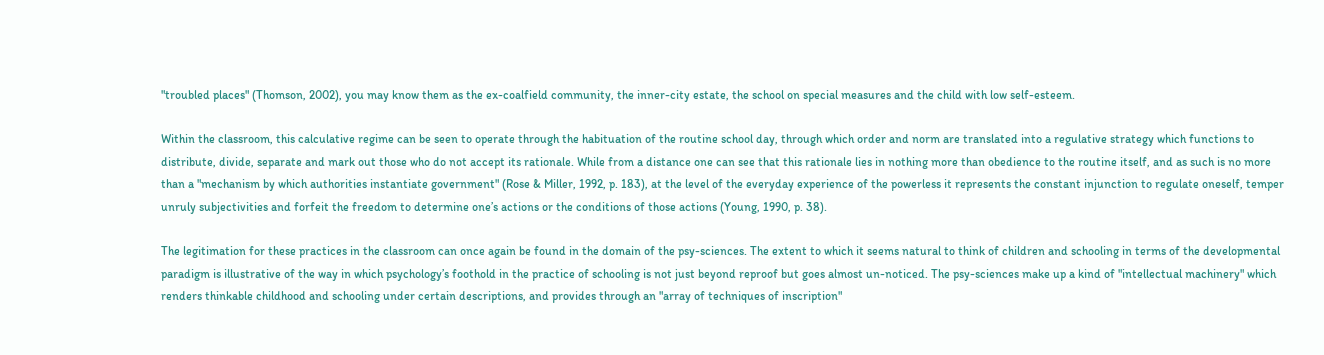"troubled places" (Thomson, 2002), you may know them as the ex-coalfield community, the inner-city estate, the school on special measures and the child with low self-esteem.

Within the classroom, this calculative regime can be seen to operate through the habituation of the routine school day, through which order and norm are translated into a regulative strategy which functions to distribute, divide, separate and mark out those who do not accept its rationale. While from a distance one can see that this rationale lies in nothing more than obedience to the routine itself, and as such is no more than a "mechanism by which authorities instantiate government" (Rose & Miller, 1992, p. 183), at the level of the everyday experience of the powerless it represents the constant injunction to regulate oneself, temper unruly subjectivities and forfeit the freedom to determine one’s actions or the conditions of those actions (Young, 1990, p. 38).

The legitimation for these practices in the classroom can once again be found in the domain of the psy-sciences. The extent to which it seems natural to think of children and schooling in terms of the developmental paradigm is illustrative of the way in which psychology’s foothold in the practice of schooling is not just beyond reproof but goes almost un-noticed. The psy-sciences make up a kind of "intellectual machinery" which renders thinkable childhood and schooling under certain descriptions, and provides through an "array of techniques of inscription"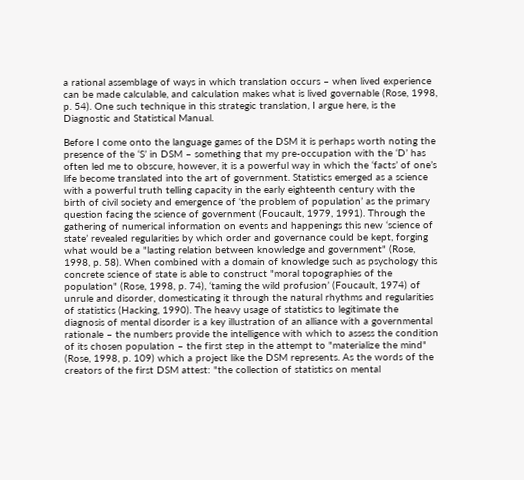a rational assemblage of ways in which translation occurs – when lived experience can be made calculable, and calculation makes what is lived governable (Rose, 1998, p. 54). One such technique in this strategic translation, I argue here, is the Diagnostic and Statistical Manual.

Before I come onto the language games of the DSM it is perhaps worth noting the presence of the ‘S’ in DSM – something that my pre-occupation with the ‘D’ has often led me to obscure, however, it is a powerful way in which the ‘facts’ of one’s life become translated into the art of government. Statistics emerged as a science with a powerful truth telling capacity in the early eighteenth century with the birth of civil society and emergence of ‘the problem of population’ as the primary question facing the science of government (Foucault, 1979, 1991). Through the gathering of numerical information on events and happenings this new ‘science of state’ revealed regularities by which order and governance could be kept, forging what would be a "lasting relation between knowledge and government" (Rose, 1998, p. 58). When combined with a domain of knowledge such as psychology this concrete science of state is able to construct "moral topographies of the population" (Rose, 1998, p. 74), ‘taming the wild profusion’ (Foucault, 1974) of unrule and disorder, domesticating it through the natural rhythms and regularities of statistics (Hacking, 1990). The heavy usage of statistics to legitimate the diagnosis of mental disorder is a key illustration of an alliance with a governmental rationale – the numbers provide the intelligence with which to assess the condition of its chosen population – the first step in the attempt to "materialize the mind" (Rose, 1998, p. 109) which a project like the DSM represents. As the words of the creators of the first DSM attest: "the collection of statistics on mental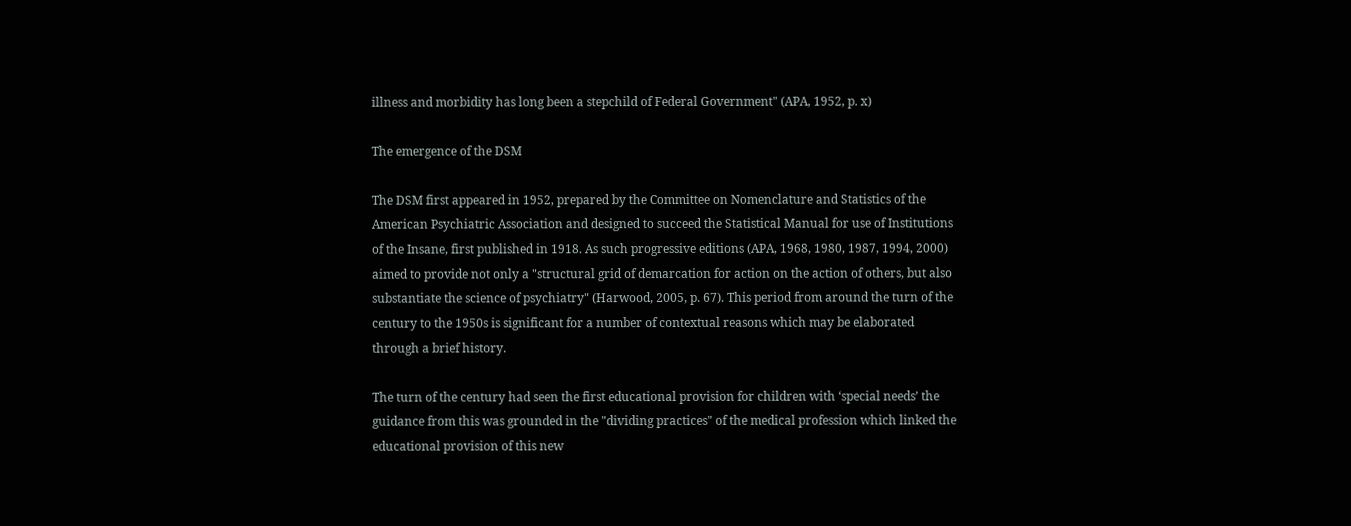illness and morbidity has long been a stepchild of Federal Government" (APA, 1952, p. x)

The emergence of the DSM

The DSM first appeared in 1952, prepared by the Committee on Nomenclature and Statistics of the American Psychiatric Association and designed to succeed the Statistical Manual for use of Institutions of the Insane, first published in 1918. As such progressive editions (APA, 1968, 1980, 1987, 1994, 2000) aimed to provide not only a "structural grid of demarcation for action on the action of others, but also substantiate the science of psychiatry" (Harwood, 2005, p. 67). This period from around the turn of the century to the 1950s is significant for a number of contextual reasons which may be elaborated through a brief history.

The turn of the century had seen the first educational provision for children with ‘special needs’ the guidance from this was grounded in the "dividing practices" of the medical profession which linked the educational provision of this new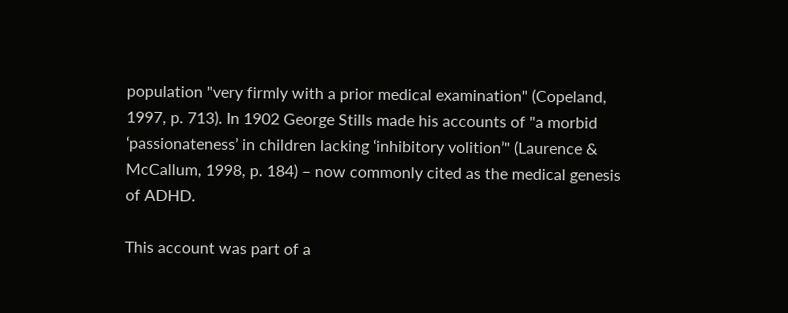population "very firmly with a prior medical examination" (Copeland, 1997, p. 713). In 1902 George Stills made his accounts of "a morbid ‘passionateness’ in children lacking ‘inhibitory volition’" (Laurence & McCallum, 1998, p. 184) – now commonly cited as the medical genesis of ADHD.

This account was part of a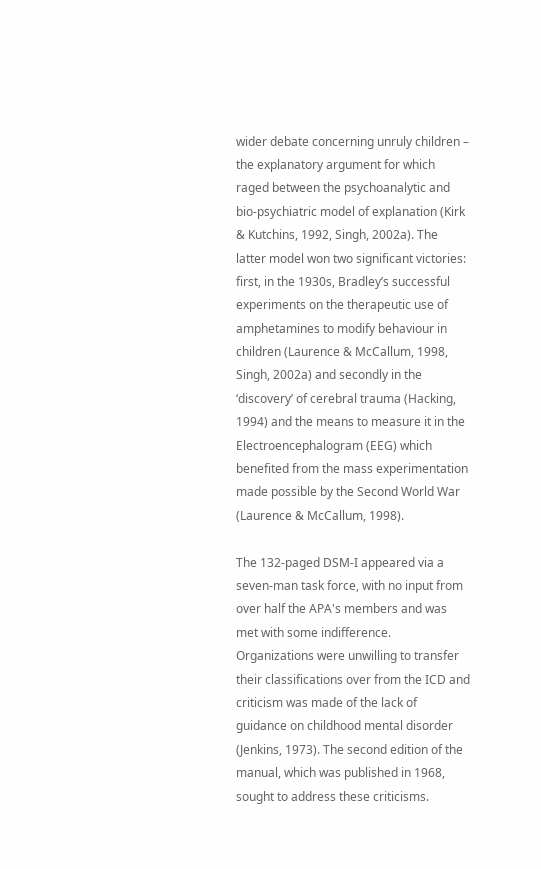wider debate concerning unruly children – the explanatory argument for which raged between the psychoanalytic and bio-psychiatric model of explanation (Kirk & Kutchins, 1992, Singh, 2002a). The latter model won two significant victories: first, in the 1930s, Bradley’s successful experiments on the therapeutic use of amphetamines to modify behaviour in children (Laurence & McCallum, 1998, Singh, 2002a) and secondly in the ‘discovery’ of cerebral trauma (Hacking, 1994) and the means to measure it in the Electroencephalogram (EEG) which benefited from the mass experimentation made possible by the Second World War (Laurence & McCallum, 1998).

The 132-paged DSM-I appeared via a seven-man task force, with no input from over half the APA's members and was met with some indifference. Organizations were unwilling to transfer their classifications over from the ICD and criticism was made of the lack of guidance on childhood mental disorder (Jenkins, 1973). The second edition of the manual, which was published in 1968, sought to address these criticisms.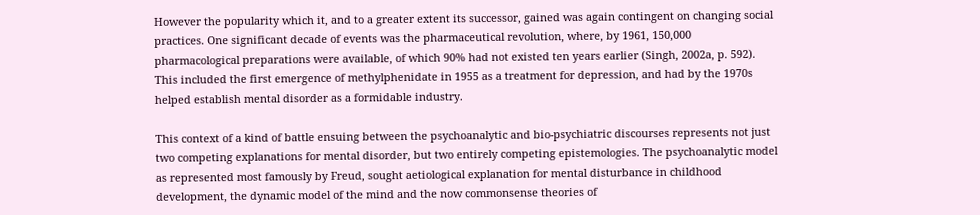However the popularity which it, and to a greater extent its successor, gained was again contingent on changing social practices. One significant decade of events was the pharmaceutical revolution, where, by 1961, 150,000 pharmacological preparations were available, of which 90% had not existed ten years earlier (Singh, 2002a, p. 592). This included the first emergence of methylphenidate in 1955 as a treatment for depression, and had by the 1970s helped establish mental disorder as a formidable industry.

This context of a kind of battle ensuing between the psychoanalytic and bio-psychiatric discourses represents not just two competing explanations for mental disorder, but two entirely competing epistemologies. The psychoanalytic model as represented most famously by Freud, sought aetiological explanation for mental disturbance in childhood development, the dynamic model of the mind and the now commonsense theories of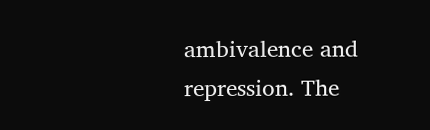ambivalence and repression. The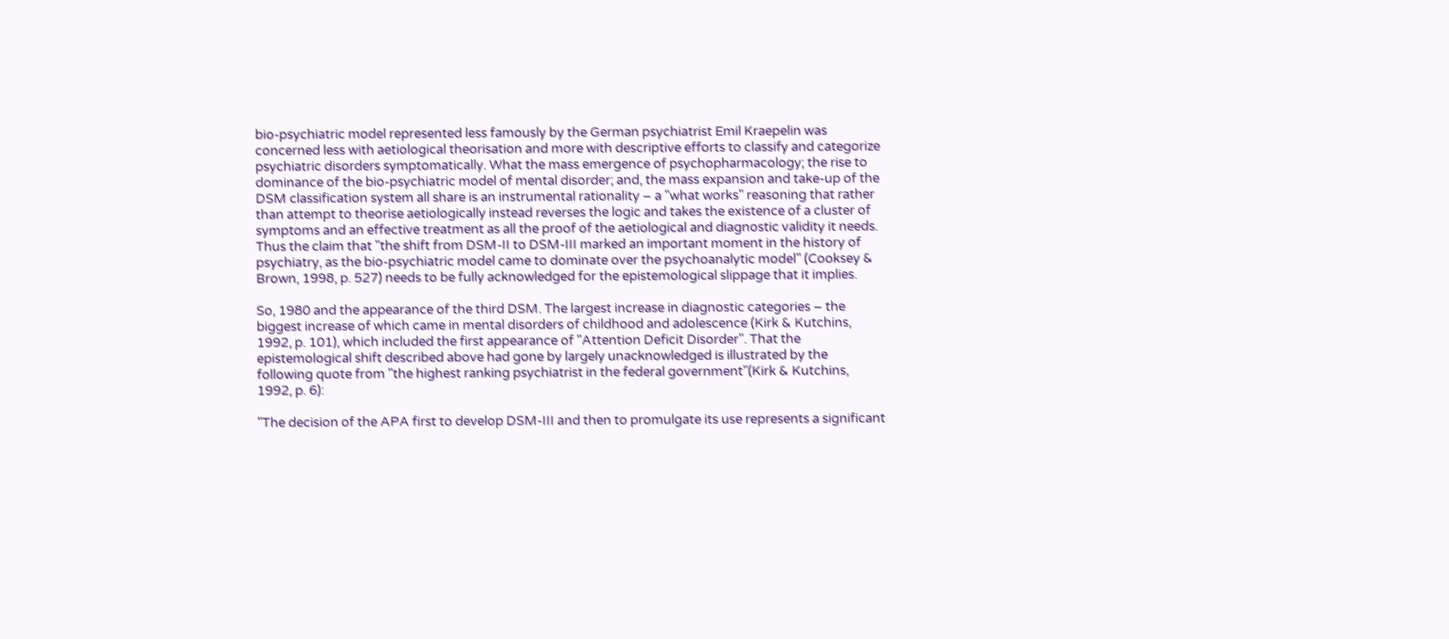bio-psychiatric model represented less famously by the German psychiatrist Emil Kraepelin was concerned less with aetiological theorisation and more with descriptive efforts to classify and categorize psychiatric disorders symptomatically. What the mass emergence of psychopharmacology; the rise to dominance of the bio-psychiatric model of mental disorder; and, the mass expansion and take-up of the DSM classification system all share is an instrumental rationality – a "what works" reasoning that rather than attempt to theorise aetiologically instead reverses the logic and takes the existence of a cluster of symptoms and an effective treatment as all the proof of the aetiological and diagnostic validity it needs. Thus the claim that "the shift from DSM-II to DSM-III marked an important moment in the history of psychiatry, as the bio-psychiatric model came to dominate over the psychoanalytic model" (Cooksey & Brown, 1998, p. 527) needs to be fully acknowledged for the epistemological slippage that it implies.

So, 1980 and the appearance of the third DSM. The largest increase in diagnostic categories – the biggest increase of which came in mental disorders of childhood and adolescence (Kirk & Kutchins, 1992, p. 101), which included the first appearance of "Attention Deficit Disorder". That the epistemological shift described above had gone by largely unacknowledged is illustrated by the following quote from "the highest ranking psychiatrist in the federal government"(Kirk & Kutchins, 1992, p. 6):

"The decision of the APA first to develop DSM-III and then to promulgate its use represents a significant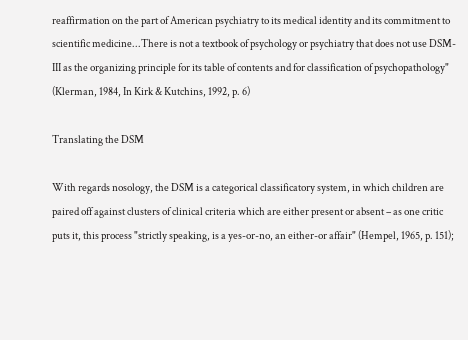reaffirmation on the part of American psychiatry to its medical identity and its commitment to scientific medicine...There is not a textbook of psychology or psychiatry that does not use DSM-III as the organizing principle for its table of contents and for classification of psychopathology" (Klerman, 1984, In Kirk & Kutchins, 1992, p. 6)

Translating the DSM

With regards nosology, the DSM is a categorical classificatory system, in which children are paired off against clusters of clinical criteria which are either present or absent – as one critic puts it, this process "strictly speaking, is a yes-or-no, an either-or affair" (Hempel, 1965, p. 151);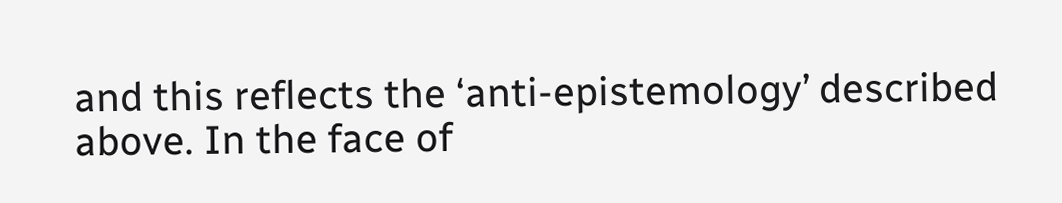and this reflects the ‘anti-epistemology’ described above. In the face of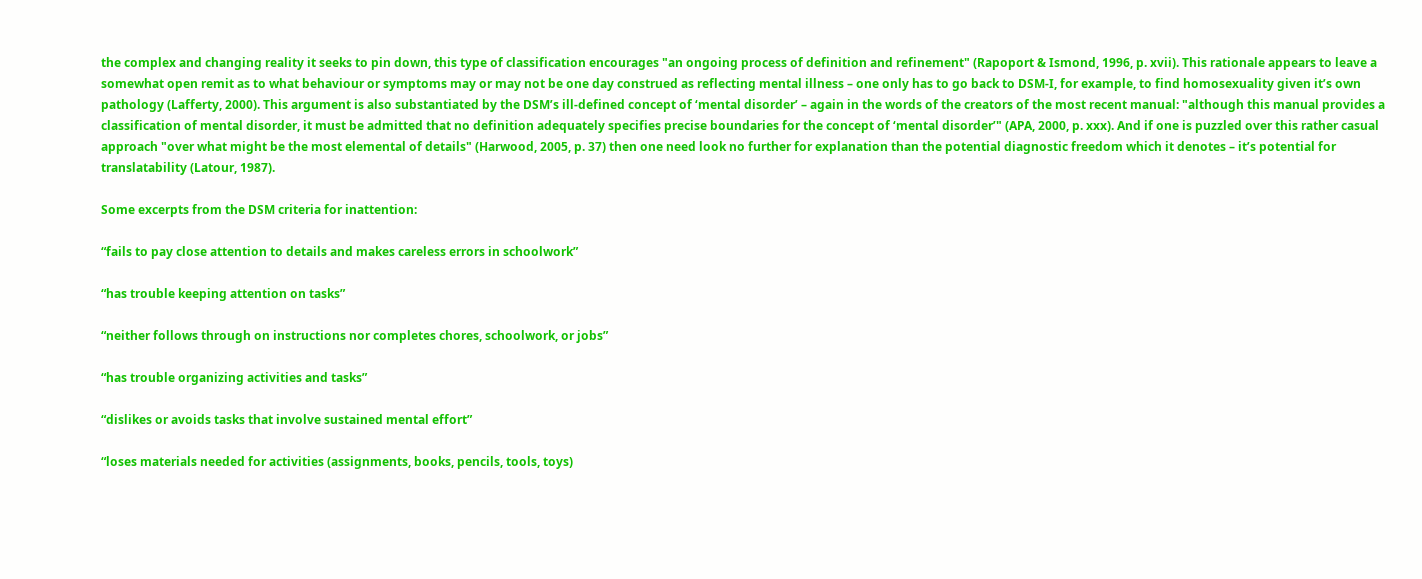the complex and changing reality it seeks to pin down, this type of classification encourages "an ongoing process of definition and refinement" (Rapoport & Ismond, 1996, p. xvii). This rationale appears to leave a somewhat open remit as to what behaviour or symptoms may or may not be one day construed as reflecting mental illness – one only has to go back to DSM-I, for example, to find homosexuality given it’s own pathology (Lafferty, 2000). This argument is also substantiated by the DSM’s ill-defined concept of ‘mental disorder’ – again in the words of the creators of the most recent manual: "although this manual provides a classification of mental disorder, it must be admitted that no definition adequately specifies precise boundaries for the concept of ‘mental disorder’" (APA, 2000, p. xxx). And if one is puzzled over this rather casual approach "over what might be the most elemental of details" (Harwood, 2005, p. 37) then one need look no further for explanation than the potential diagnostic freedom which it denotes – it’s potential for translatability (Latour, 1987).

Some excerpts from the DSM criteria for inattention:

“fails to pay close attention to details and makes careless errors in schoolwork”

“has trouble keeping attention on tasks”

“neither follows through on instructions nor completes chores, schoolwork, or jobs”

“has trouble organizing activities and tasks”

“dislikes or avoids tasks that involve sustained mental effort”

“loses materials needed for activities (assignments, books, pencils, tools, toys)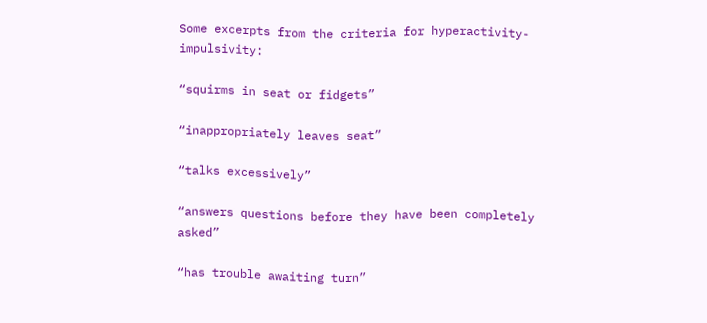Some excerpts from the criteria for hyperactivity-impulsivity:

“squirms in seat or fidgets”

“inappropriately leaves seat”

“talks excessively”

“answers questions before they have been completely asked”

“has trouble awaiting turn”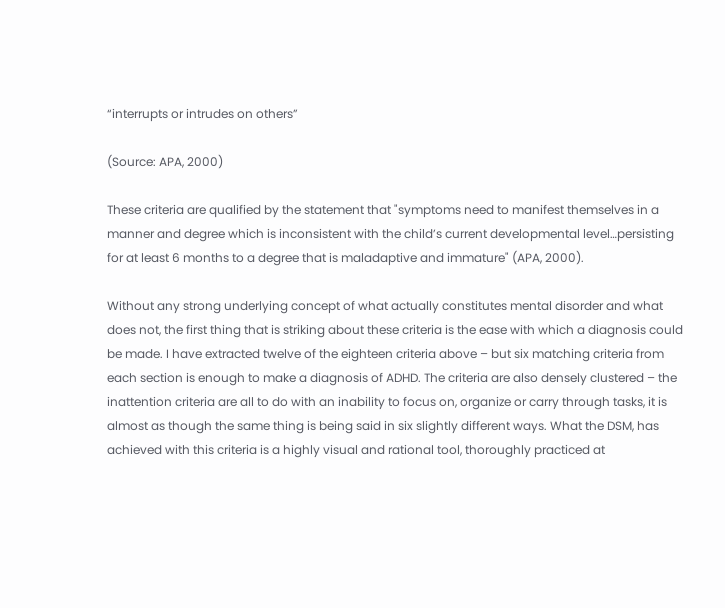“interrupts or intrudes on others”

(Source: APA, 2000)

These criteria are qualified by the statement that "symptoms need to manifest themselves in a manner and degree which is inconsistent with the child’s current developmental level…persisting for at least 6 months to a degree that is maladaptive and immature" (APA, 2000).

Without any strong underlying concept of what actually constitutes mental disorder and what does not, the first thing that is striking about these criteria is the ease with which a diagnosis could be made. I have extracted twelve of the eighteen criteria above – but six matching criteria from each section is enough to make a diagnosis of ADHD. The criteria are also densely clustered – the inattention criteria are all to do with an inability to focus on, organize or carry through tasks, it is almost as though the same thing is being said in six slightly different ways. What the DSM, has achieved with this criteria is a highly visual and rational tool, thoroughly practiced at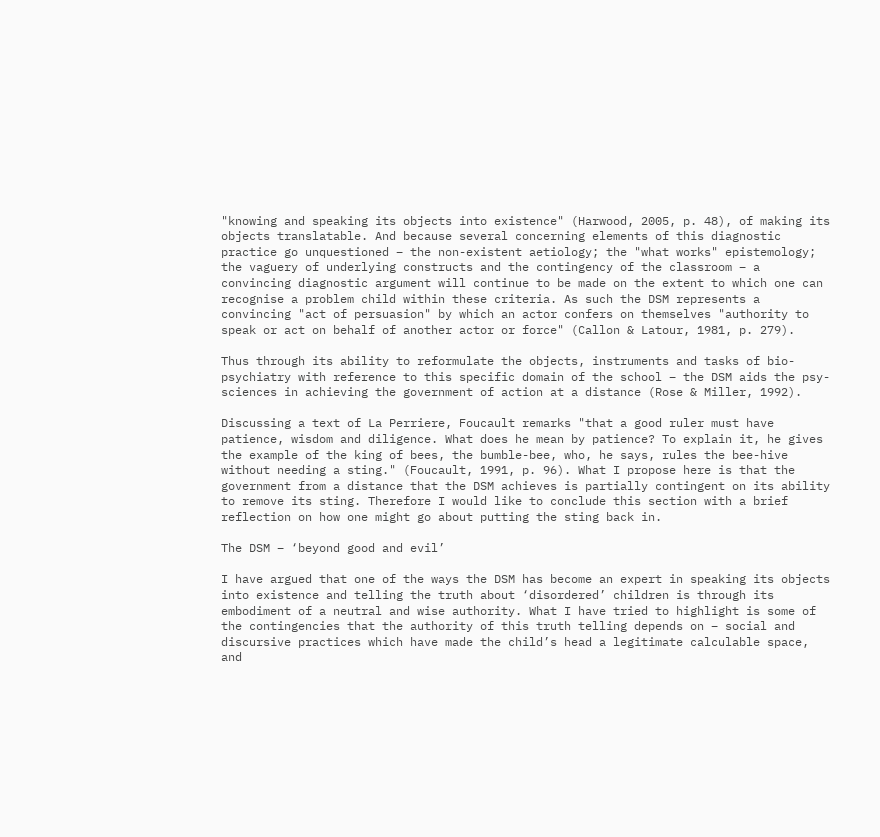"knowing and speaking its objects into existence" (Harwood, 2005, p. 48), of making its objects translatable. And because several concerning elements of this diagnostic practice go unquestioned – the non-existent aetiology; the "what works" epistemology; the vaguery of underlying constructs and the contingency of the classroom – a convincing diagnostic argument will continue to be made on the extent to which one can recognise a problem child within these criteria. As such the DSM represents a convincing "act of persuasion" by which an actor confers on themselves "authority to speak or act on behalf of another actor or force" (Callon & Latour, 1981, p. 279).

Thus through its ability to reformulate the objects, instruments and tasks of bio-psychiatry with reference to this specific domain of the school – the DSM aids the psy-sciences in achieving the government of action at a distance (Rose & Miller, 1992).

Discussing a text of La Perriere, Foucault remarks "that a good ruler must have patience, wisdom and diligence. What does he mean by patience? To explain it, he gives the example of the king of bees, the bumble-bee, who, he says, rules the bee-hive without needing a sting." (Foucault, 1991, p. 96). What I propose here is that the government from a distance that the DSM achieves is partially contingent on its ability to remove its sting. Therefore I would like to conclude this section with a brief reflection on how one might go about putting the sting back in.

The DSM – ‘beyond good and evil’

I have argued that one of the ways the DSM has become an expert in speaking its objects into existence and telling the truth about ‘disordered’ children is through its embodiment of a neutral and wise authority. What I have tried to highlight is some of the contingencies that the authority of this truth telling depends on – social and discursive practices which have made the child’s head a legitimate calculable space, and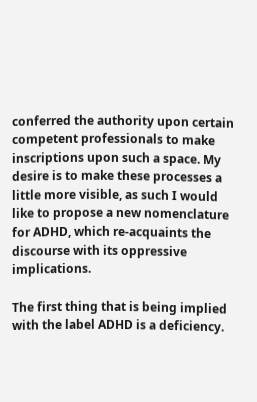conferred the authority upon certain competent professionals to make inscriptions upon such a space. My desire is to make these processes a little more visible, as such I would like to propose a new nomenclature for ADHD, which re-acquaints the discourse with its oppressive implications.

The first thing that is being implied with the label ADHD is a deficiency.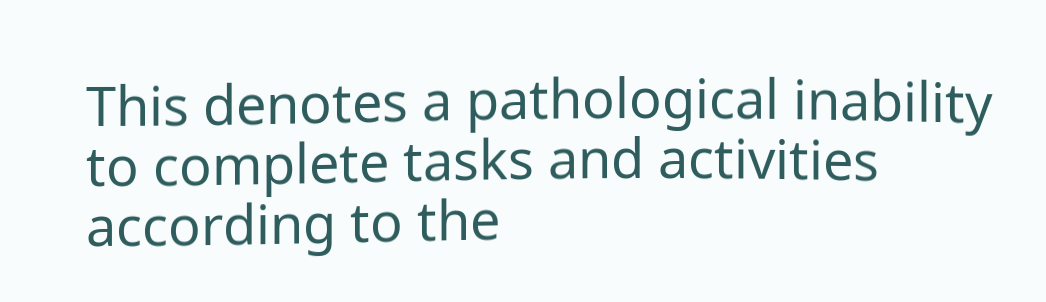This denotes a pathological inability to complete tasks and activities according to the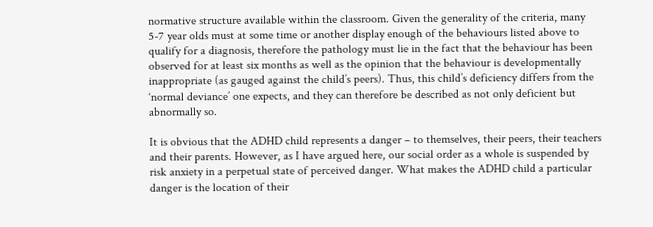normative structure available within the classroom. Given the generality of the criteria, many 5-7 year olds must at some time or another display enough of the behaviours listed above to qualify for a diagnosis, therefore the pathology must lie in the fact that the behaviour has been observed for at least six months as well as the opinion that the behaviour is developmentally inappropriate (as gauged against the child’s peers). Thus, this child’s deficiency differs from the ‘normal deviance’ one expects, and they can therefore be described as not only deficient but abnormally so.

It is obvious that the ADHD child represents a danger – to themselves, their peers, their teachers and their parents. However, as I have argued here, our social order as a whole is suspended by risk anxiety in a perpetual state of perceived danger. What makes the ADHD child a particular danger is the location of their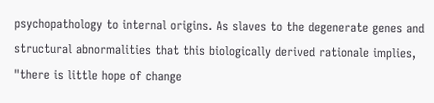psychopathology to internal origins. As slaves to the degenerate genes and structural abnormalities that this biologically derived rationale implies, "there is little hope of change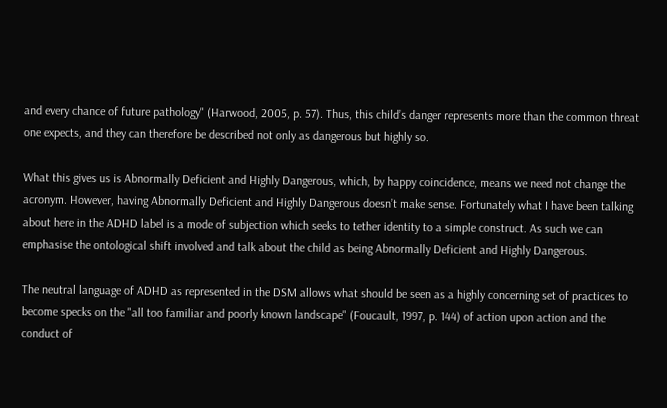and every chance of future pathology" (Harwood, 2005, p. 57). Thus, this child’s danger represents more than the common threat one expects, and they can therefore be described not only as dangerous but highly so.

What this gives us is Abnormally Deficient and Highly Dangerous, which, by happy coincidence, means we need not change the acronym. However, having Abnormally Deficient and Highly Dangerous doesn’t make sense. Fortunately what I have been talking about here in the ADHD label is a mode of subjection which seeks to tether identity to a simple construct. As such we can emphasise the ontological shift involved and talk about the child as being Abnormally Deficient and Highly Dangerous.

The neutral language of ADHD as represented in the DSM allows what should be seen as a highly concerning set of practices to become specks on the "all too familiar and poorly known landscape" (Foucault, 1997, p. 144) of action upon action and the conduct of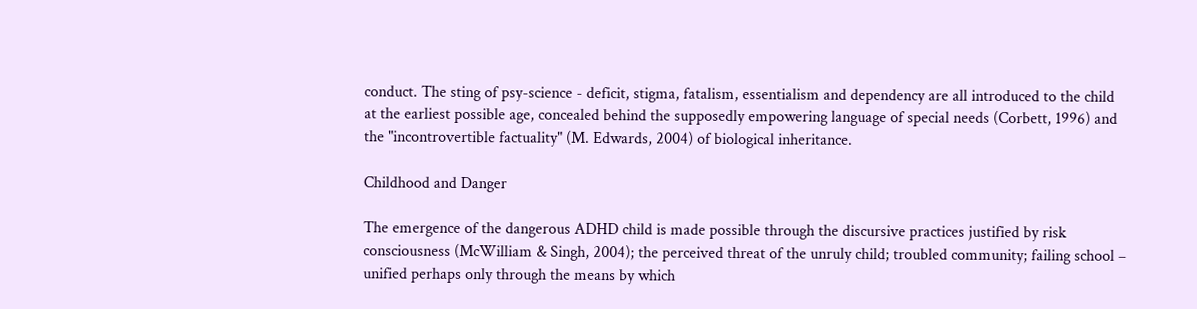conduct. The sting of psy-science - deficit, stigma, fatalism, essentialism and dependency are all introduced to the child at the earliest possible age, concealed behind the supposedly empowering language of special needs (Corbett, 1996) and the "incontrovertible factuality" (M. Edwards, 2004) of biological inheritance.

Childhood and Danger

The emergence of the dangerous ADHD child is made possible through the discursive practices justified by risk consciousness (McWilliam & Singh, 2004); the perceived threat of the unruly child; troubled community; failing school – unified perhaps only through the means by which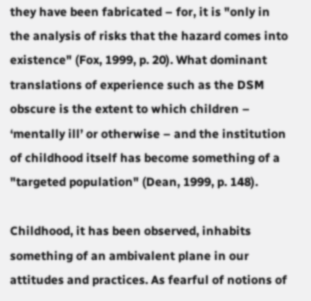they have been fabricated – for, it is "only in the analysis of risks that the hazard comes into existence" (Fox, 1999, p. 20). What dominant translations of experience such as the DSM obscure is the extent to which children – ‘mentally ill’ or otherwise – and the institution of childhood itself has become something of a "targeted population" (Dean, 1999, p. 148).

Childhood, it has been observed, inhabits something of an ambivalent plane in our attitudes and practices. As fearful of notions of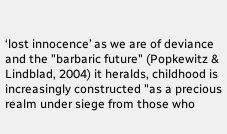‘lost innocence’ as we are of deviance and the "barbaric future" (Popkewitz & Lindblad, 2004) it heralds, childhood is increasingly constructed "as a precious realm under siege from those who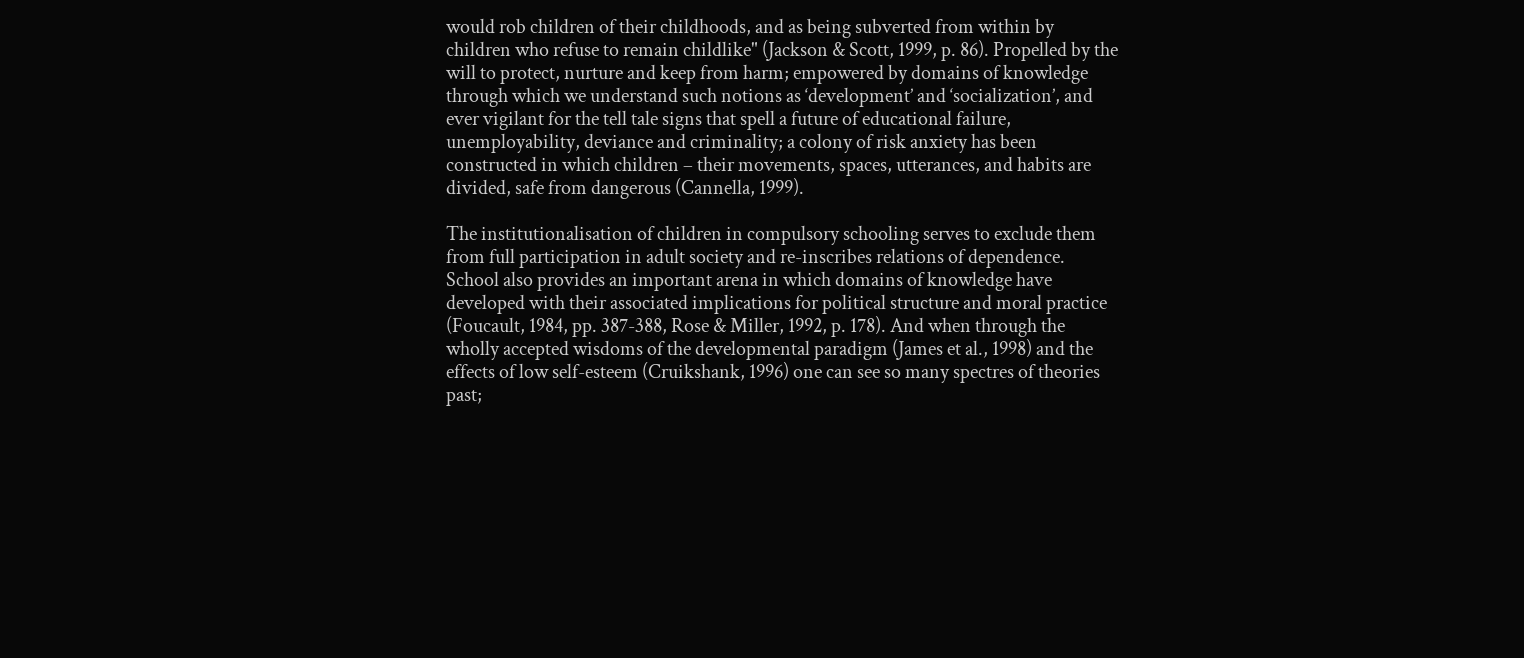would rob children of their childhoods, and as being subverted from within by children who refuse to remain childlike" (Jackson & Scott, 1999, p. 86). Propelled by the will to protect, nurture and keep from harm; empowered by domains of knowledge through which we understand such notions as ‘development’ and ‘socialization’, and ever vigilant for the tell tale signs that spell a future of educational failure, unemployability, deviance and criminality; a colony of risk anxiety has been constructed in which children – their movements, spaces, utterances, and habits are divided, safe from dangerous (Cannella, 1999).

The institutionalisation of children in compulsory schooling serves to exclude them from full participation in adult society and re-inscribes relations of dependence. School also provides an important arena in which domains of knowledge have developed with their associated implications for political structure and moral practice (Foucault, 1984, pp. 387-388, Rose & Miller, 1992, p. 178). And when through the wholly accepted wisdoms of the developmental paradigm (James et al., 1998) and the effects of low self-esteem (Cruikshank, 1996) one can see so many spectres of theories past;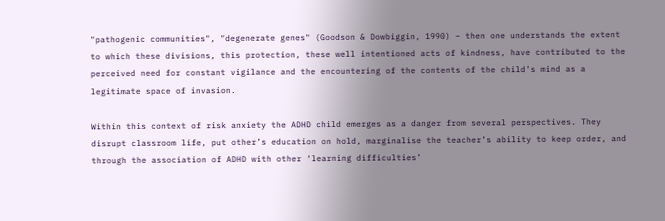"pathogenic communities", "degenerate genes" (Goodson & Dowbiggin, 1990) – then one understands the extent to which these divisions, this protection, these well intentioned acts of kindness, have contributed to the perceived need for constant vigilance and the encountering of the contents of the child’s mind as a legitimate space of invasion.

Within this context of risk anxiety the ADHD child emerges as a danger from several perspectives. They disrupt classroom life, put other’s education on hold, marginalise the teacher’s ability to keep order, and through the association of ADHD with other ‘learning difficulties’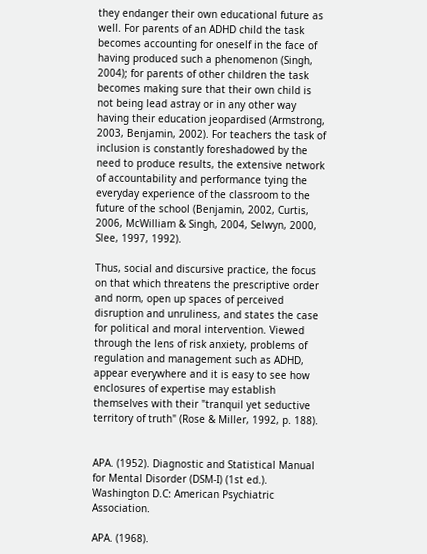they endanger their own educational future as well. For parents of an ADHD child the task becomes accounting for oneself in the face of having produced such a phenomenon (Singh, 2004); for parents of other children the task becomes making sure that their own child is not being lead astray or in any other way having their education jeopardised (Armstrong, 2003, Benjamin, 2002). For teachers the task of inclusion is constantly foreshadowed by the need to produce results, the extensive network of accountability and performance tying the everyday experience of the classroom to the future of the school (Benjamin, 2002, Curtis, 2006, McWilliam & Singh, 2004, Selwyn, 2000, Slee, 1997, 1992).

Thus, social and discursive practice, the focus on that which threatens the prescriptive order and norm, open up spaces of perceived disruption and unruliness, and states the case for political and moral intervention. Viewed through the lens of risk anxiety, problems of regulation and management such as ADHD, appear everywhere and it is easy to see how enclosures of expertise may establish themselves with their "tranquil yet seductive territory of truth" (Rose & Miller, 1992, p. 188).


APA. (1952). Diagnostic and Statistical Manual for Mental Disorder (DSM-I) (1st ed.). Washington D.C: American Psychiatric Association.

APA. (1968).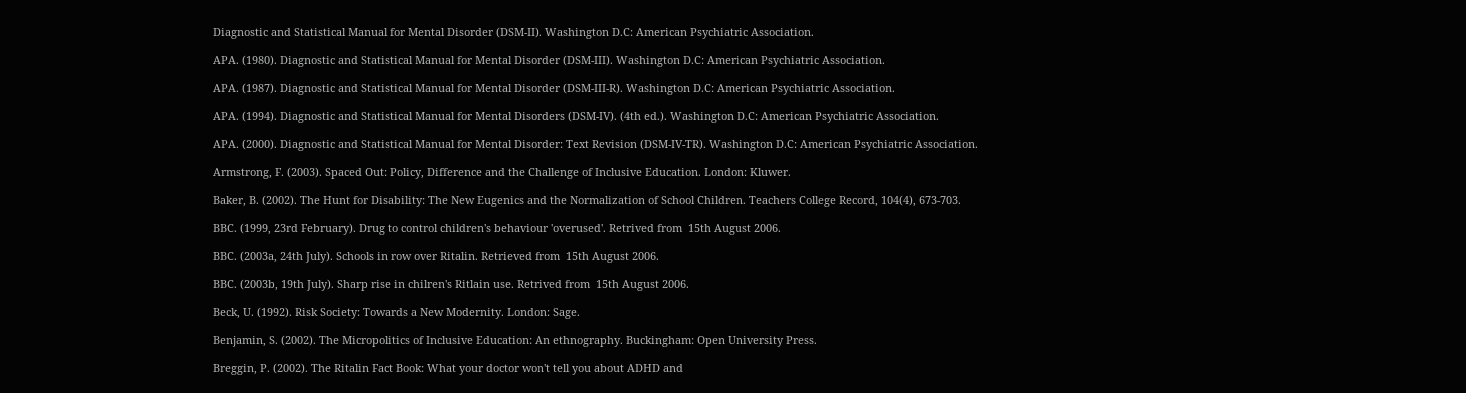Diagnostic and Statistical Manual for Mental Disorder (DSM-II). Washington D.C: American Psychiatric Association.

APA. (1980). Diagnostic and Statistical Manual for Mental Disorder (DSM-III). Washington D.C: American Psychiatric Association.

APA. (1987). Diagnostic and Statistical Manual for Mental Disorder (DSM-III-R). Washington D.C: American Psychiatric Association.

APA. (1994). Diagnostic and Statistical Manual for Mental Disorders (DSM-IV). (4th ed.). Washington D.C: American Psychiatric Association.

APA. (2000). Diagnostic and Statistical Manual for Mental Disorder: Text Revision (DSM-IV-TR). Washington D.C: American Psychiatric Association.

Armstrong, F. (2003). Spaced Out: Policy, Difference and the Challenge of Inclusive Education. London: Kluwer.

Baker, B. (2002). The Hunt for Disability: The New Eugenics and the Normalization of School Children. Teachers College Record, 104(4), 673-703.

BBC. (1999, 23rd February). Drug to control children's behaviour 'overused'. Retrived from  15th August 2006.

BBC. (2003a, 24th July). Schools in row over Ritalin. Retrieved from  15th August 2006.

BBC. (2003b, 19th July). Sharp rise in chilren's Ritlain use. Retrived from  15th August 2006.

Beck, U. (1992). Risk Society: Towards a New Modernity. London: Sage.

Benjamin, S. (2002). The Micropolitics of Inclusive Education: An ethnography. Buckingham: Open University Press.

Breggin, P. (2002). The Ritalin Fact Book: What your doctor won't tell you about ADHD and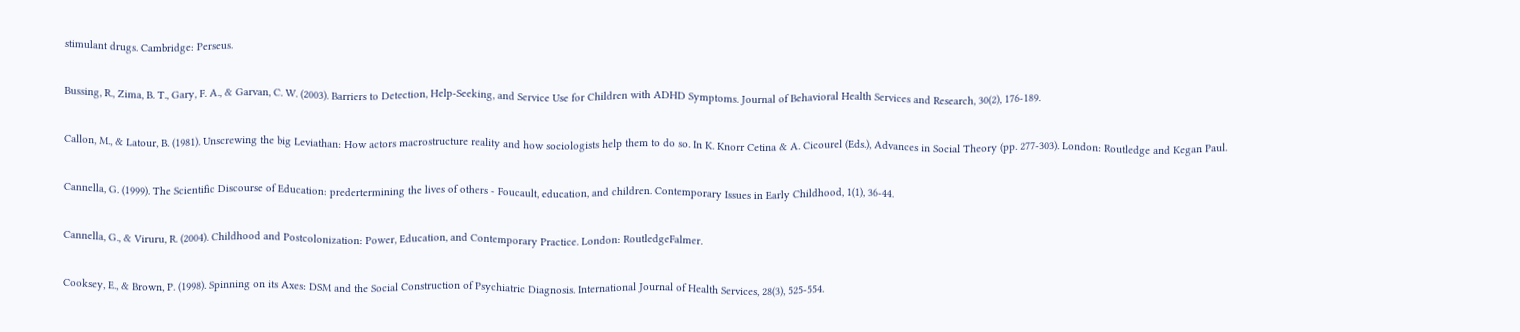stimulant drugs. Cambridge: Perseus.

Bussing, R., Zima, B. T., Gary, F. A., & Garvan, C. W. (2003). Barriers to Detection, Help-Seeking, and Service Use for Children with ADHD Symptoms. Journal of Behavioral Health Services and Research, 30(2), 176-189.

Callon, M., & Latour, B. (1981). Unscrewing the big Leviathan: How actors macrostructure reality and how sociologists help them to do so. In K. Knorr Cetina & A. Cicourel (Eds.), Advances in Social Theory (pp. 277-303). London: Routledge and Kegan Paul.

Cannella, G. (1999). The Scientific Discourse of Education: predertermining the lives of others - Foucault, education, and children. Contemporary Issues in Early Childhood, 1(1), 36-44.

Cannella, G., & Viruru, R. (2004). Childhood and Postcolonization: Power, Education, and Contemporary Practice. London: RoutledgeFalmer.

Cooksey, E., & Brown, P. (1998). Spinning on its Axes: DSM and the Social Construction of Psychiatric Diagnosis. International Journal of Health Services, 28(3), 525-554.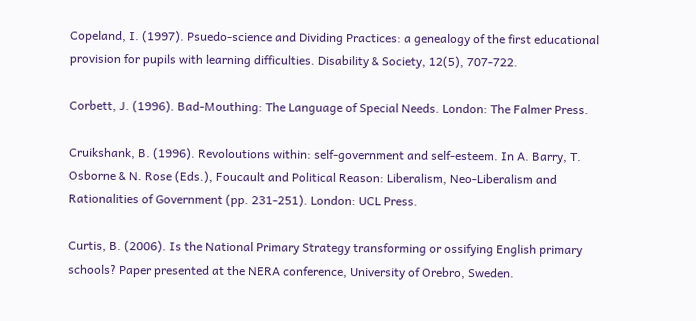Copeland, I. (1997). Psuedo-science and Dividing Practices: a genealogy of the first educational provision for pupils with learning difficulties. Disability & Society, 12(5), 707-722.

Corbett, J. (1996). Bad-Mouthing: The Language of Special Needs. London: The Falmer Press.

Cruikshank, B. (1996). Revoloutions within: self-government and self-esteem. In A. Barry, T. Osborne & N. Rose (Eds.), Foucault and Political Reason: Liberalism, Neo-Liberalism and Rationalities of Government (pp. 231-251). London: UCL Press.

Curtis, B. (2006). Is the National Primary Strategy transforming or ossifying English primary schools? Paper presented at the NERA conference, University of Orebro, Sweden.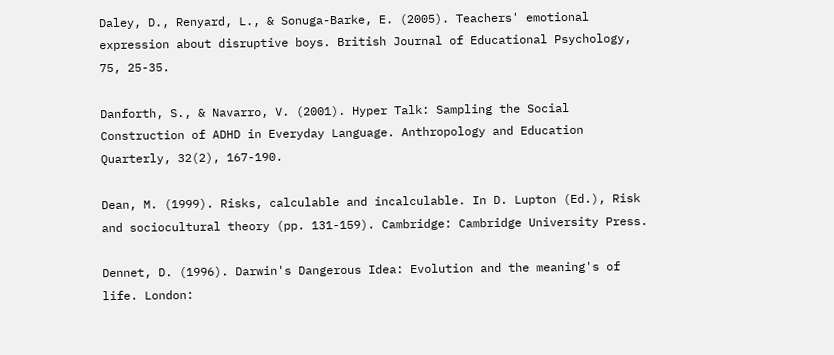Daley, D., Renyard, L., & Sonuga-Barke, E. (2005). Teachers' emotional expression about disruptive boys. British Journal of Educational Psychology, 75, 25-35.

Danforth, S., & Navarro, V. (2001). Hyper Talk: Sampling the Social Construction of ADHD in Everyday Language. Anthropology and Education Quarterly, 32(2), 167-190.

Dean, M. (1999). Risks, calculable and incalculable. In D. Lupton (Ed.), Risk and sociocultural theory (pp. 131-159). Cambridge: Cambridge University Press.

Dennet, D. (1996). Darwin's Dangerous Idea: Evolution and the meaning's of life. London: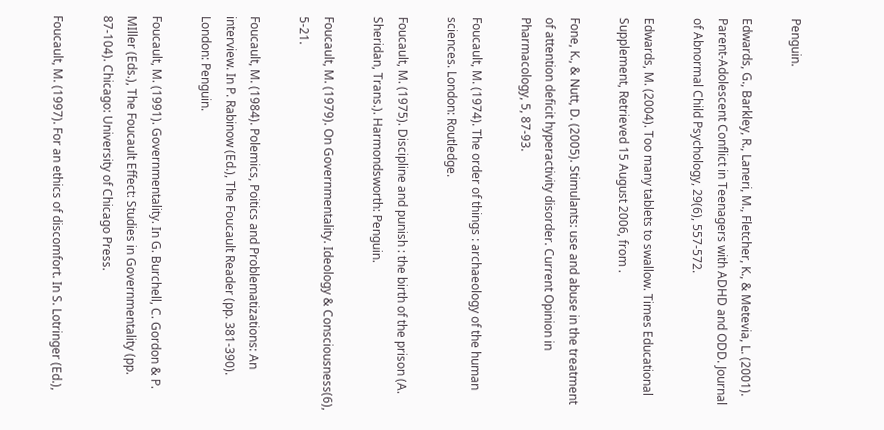Penguin.

Edwards, G., Barkley, R., Laneri, M., Fletcher, K., & Metevia, L. (2001). Parent-Adolescent Conflict in Teenagers with ADHD and ODD. Journal of Abnormal Child Psychology, 29(6), 557-572.

Edwards, M. (2004). Too many tablets to swallow. Times Educational Supplement, Retrieved 15 August 2006, from .

Fone, K., & Nutt, D. (2005). Stimulants: use and abuse in the treatment of attention deficit hyperactivity disorder. Current Opinion in Pharmacology, 5, 87-93.

Foucault, M. (1974). The order of things : archaeology of the human sciences. London: Routledge.

Foucault, M. (1975). Discipline and punish : the birth of the prison (A. Sheridan, Trans.). Harmondsworth: Penguin.

Foucault, M. (1979). On Governmentality. Ideology & Consciousness(6), 5-21.

Foucault, M. (1984). Polemics, Poitics and Problematizations: An interview. In P. Rabinow (Ed.), The Foucault Reader (pp. 381-390). London: Penguin.

Foucault, M. (1991). Governmentality. In G. Burchell, C. Gordon & P. MIller (Eds.), The Foucault Effect: Studies in Governmentality (pp. 87-104). Chicago: University of Chicago Press.

Foucault, M. (1997). For an ethics of discomfort. In S. Lotringer (Ed.),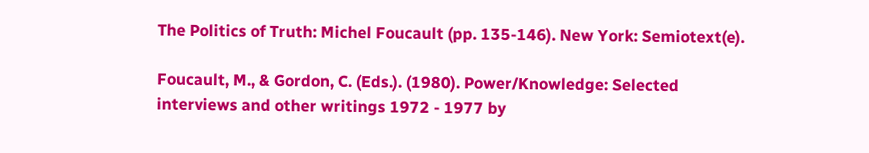The Politics of Truth: Michel Foucault (pp. 135-146). New York: Semiotext(e).

Foucault, M., & Gordon, C. (Eds.). (1980). Power/Knowledge: Selected interviews and other writings 1972 - 1977 by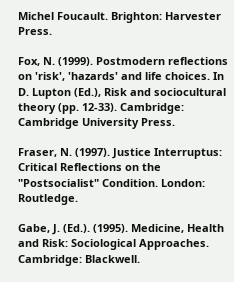Michel Foucault. Brighton: Harvester Press.

Fox, N. (1999). Postmodern reflections on 'risk', 'hazards' and life choices. In D. Lupton (Ed.), Risk and sociocultural theory (pp. 12-33). Cambridge: Cambridge University Press.

Fraser, N. (1997). Justice Interruptus: Critical Reflections on the "Postsocialist" Condition. London: Routledge.

Gabe, J. (Ed.). (1995). Medicine, Health and Risk: Sociological Approaches. Cambridge: Blackwell.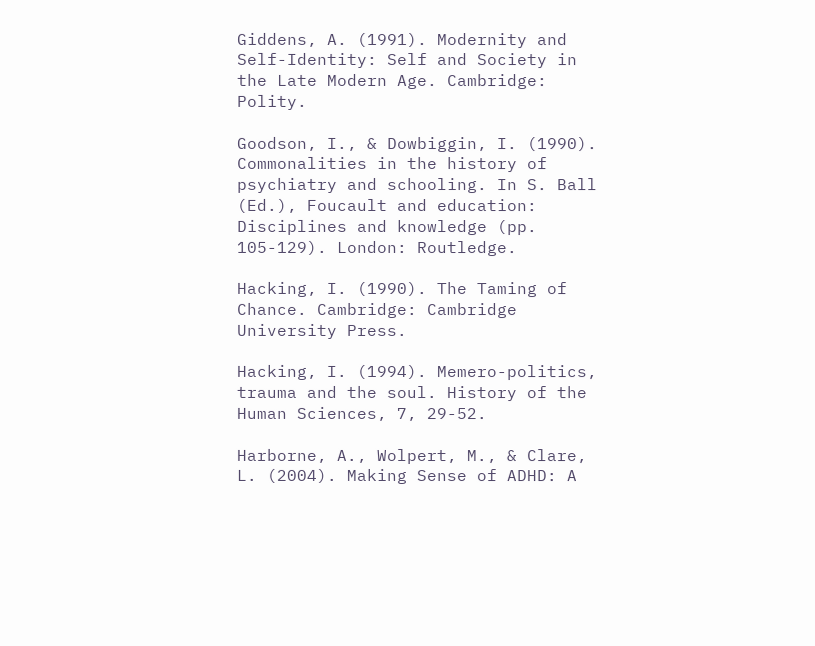Giddens, A. (1991). Modernity and Self-Identity: Self and Society in the Late Modern Age. Cambridge: Polity.

Goodson, I., & Dowbiggin, I. (1990). Commonalities in the history of psychiatry and schooling. In S. Ball (Ed.), Foucault and education: Disciplines and knowledge (pp. 105-129). London: Routledge.

Hacking, I. (1990). The Taming of Chance. Cambridge: Cambridge University Press.

Hacking, I. (1994). Memero-politics, trauma and the soul. History of the Human Sciences, 7, 29-52.

Harborne, A., Wolpert, M., & Clare, L. (2004). Making Sense of ADHD: A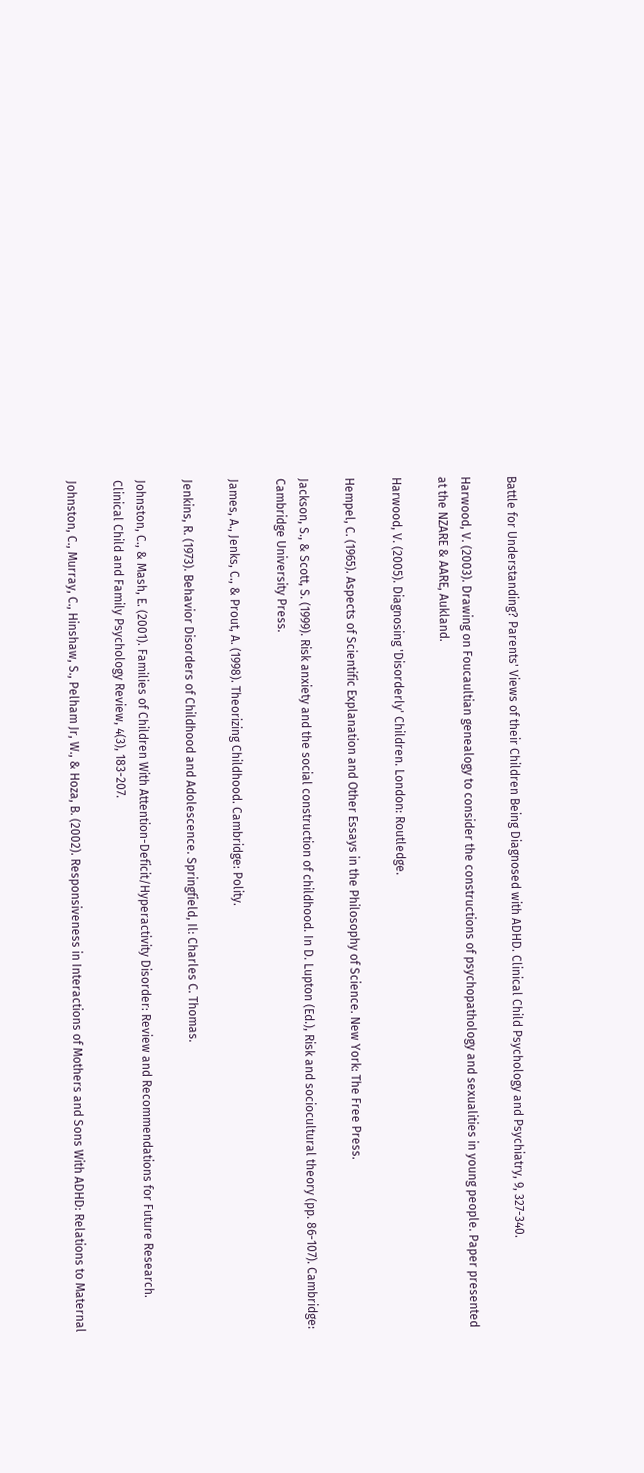Battle for Understanding? Parents' Views of their Children Being Diagnosed with ADHD. Clinical Child Psychology and Psychiatry, 9, 327-340.

Harwood, V. (2003). Drawing on Foucaultian genealogy to consider the constructions of psychopathology and sexualities in young people. Paper presented at the NZARE & AARE, Aukland.

Harwood, V. (2005). Diagnosing 'Disorderly' Children. London: Routledge.

Hempel, C. (1965). Aspects of Scientific Explanation and Other Essays in the Philosophy of Science. New York: The Free Press.

Jackson, S., & Scott, S. (1999). Risk anxiety and the social construction of childhood. In D. Lupton (Ed.), Risk and sociocultural theory (pp. 86-107). Cambridge: Cambridge University Press.

James, A., Jenks, C., & Prout, A. (1998). Theorizing Childhood. Cambridge: Polity.

Jenkins, R. (1973). Behavior Disorders of Childhood and Adolescence. Springfield, Il: Charles C. Thomas.

Johnston, C., & Mash, E. (2001). Families of Children With Attention-Deficit/Hyperactivity Disorder: Review and Recommendations for Future Research. Clinical Child and Family Psychology Review, 4(3), 183-207.

Johnston, C., Murray, C., Hinshaw, S., Pelham Jr, W., & Hoza, B. (2002). Responsiveness in Interactions of Mothers and Sons With ADHD: Relations to Maternal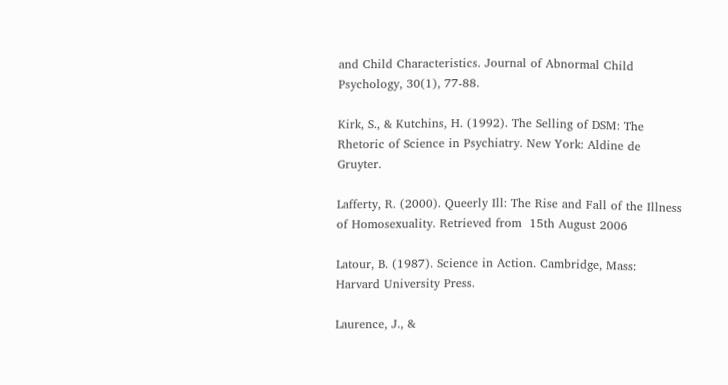and Child Characteristics. Journal of Abnormal Child Psychology, 30(1), 77-88.

Kirk, S., & Kutchins, H. (1992). The Selling of DSM: The Rhetoric of Science in Psychiatry. New York: Aldine de Gruyter.

Lafferty, R. (2000). Queerly Ill: The Rise and Fall of the Illness of Homosexuality. Retrieved from  15th August 2006

Latour, B. (1987). Science in Action. Cambridge, Mass: Harvard University Press.

Laurence, J., &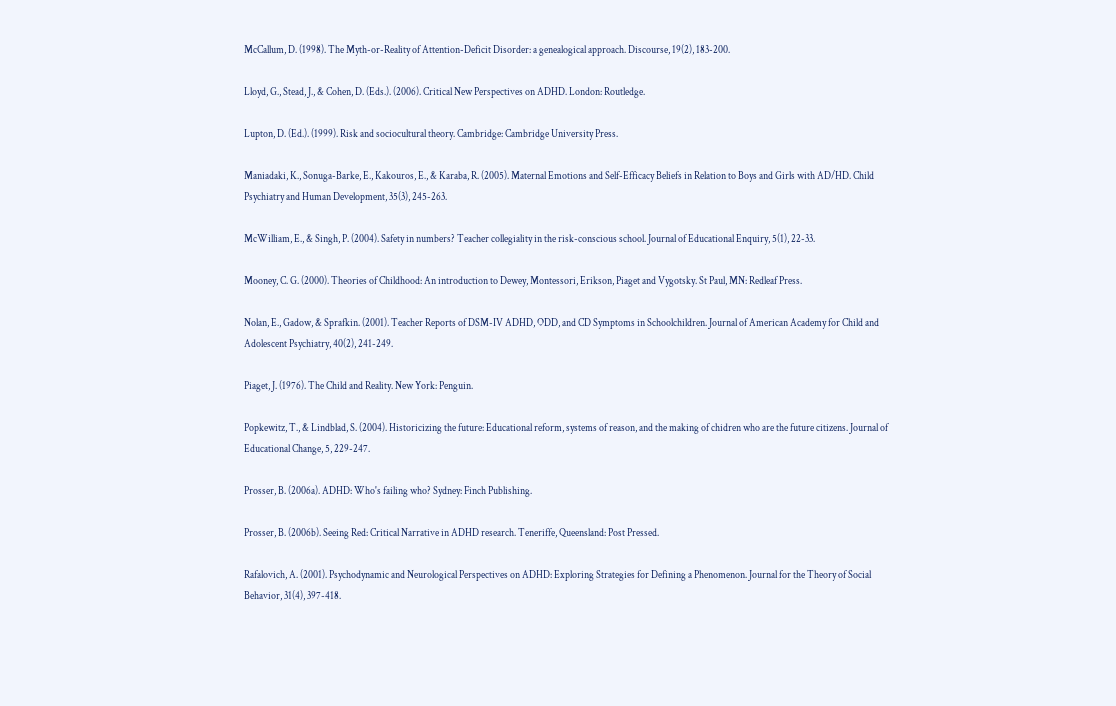McCallum, D. (1998). The Myth-or-Reality of Attention-Deficit Disorder: a genealogical approach. Discourse, 19(2), 183-200.

Lloyd, G., Stead, J., & Cohen, D. (Eds.). (2006). Critical New Perspectives on ADHD. London: Routledge.

Lupton, D. (Ed.). (1999). Risk and sociocultural theory. Cambridge: Cambridge University Press.

Maniadaki, K., Sonuga-Barke, E., Kakouros, E., & Karaba, R. (2005). Maternal Emotions and Self-Efficacy Beliefs in Relation to Boys and Girls with AD/HD. Child Psychiatry and Human Development, 35(3), 245-263.

McWilliam, E., & Singh, P. (2004). Safety in numbers? Teacher collegiality in the risk-conscious school. Journal of Educational Enquiry, 5(1), 22-33.

Mooney, C. G. (2000). Theories of Childhood: An introduction to Dewey, Montessori, Erikson, Piaget and Vygotsky. St Paul, MN: Redleaf Press.

Nolan, E., Gadow, & Sprafkin. (2001). Teacher Reports of DSM-IV ADHD, ODD, and CD Symptoms in Schoolchildren. Journal of American Academy for Child and Adolescent Psychiatry, 40(2), 241-249.

Piaget, J. (1976). The Child and Reality. New York: Penguin.

Popkewitz, T., & Lindblad, S. (2004). Historicizing the future: Educational reform, systems of reason, and the making of chidren who are the future citizens. Journal of Educational Change, 5, 229-247.

Prosser, B. (2006a). ADHD: Who's failing who? Sydney: Finch Publishing.

Prosser, B. (2006b). Seeing Red: Critical Narrative in ADHD research. Teneriffe, Queensland: Post Pressed.

Rafalovich, A. (2001). Psychodynamic and Neurological Perspectives on ADHD: Exploring Strategies for Defining a Phenomenon. Journal for the Theory of Social Behavior, 31(4), 397-418.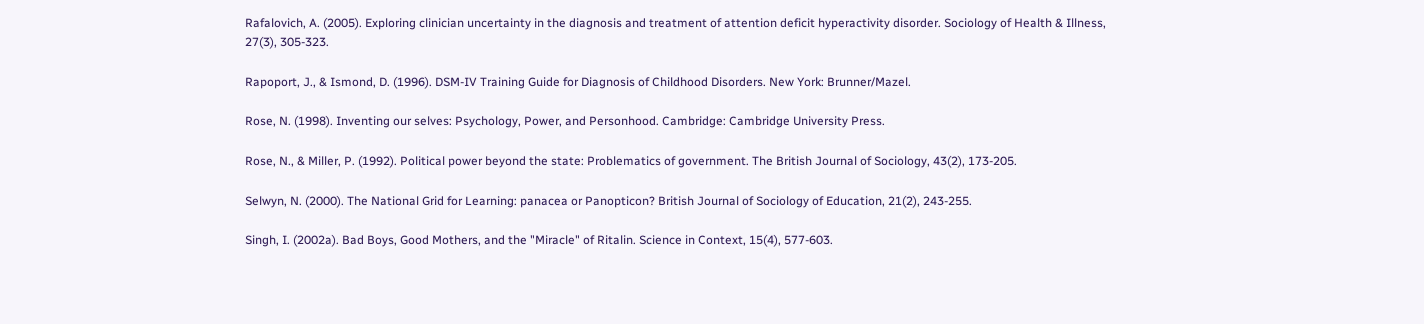Rafalovich, A. (2005). Exploring clinician uncertainty in the diagnosis and treatment of attention deficit hyperactivity disorder. Sociology of Health & Illness, 27(3), 305-323.

Rapoport, J., & Ismond, D. (1996). DSM-IV Training Guide for Diagnosis of Childhood Disorders. New York: Brunner/Mazel.

Rose, N. (1998). Inventing our selves: Psychology, Power, and Personhood. Cambridge: Cambridge University Press.

Rose, N., & Miller, P. (1992). Political power beyond the state: Problematics of government. The British Journal of Sociology, 43(2), 173-205.

Selwyn, N. (2000). The National Grid for Learning: panacea or Panopticon? British Journal of Sociology of Education, 21(2), 243-255.

Singh, I. (2002a). Bad Boys, Good Mothers, and the "Miracle" of Ritalin. Science in Context, 15(4), 577-603.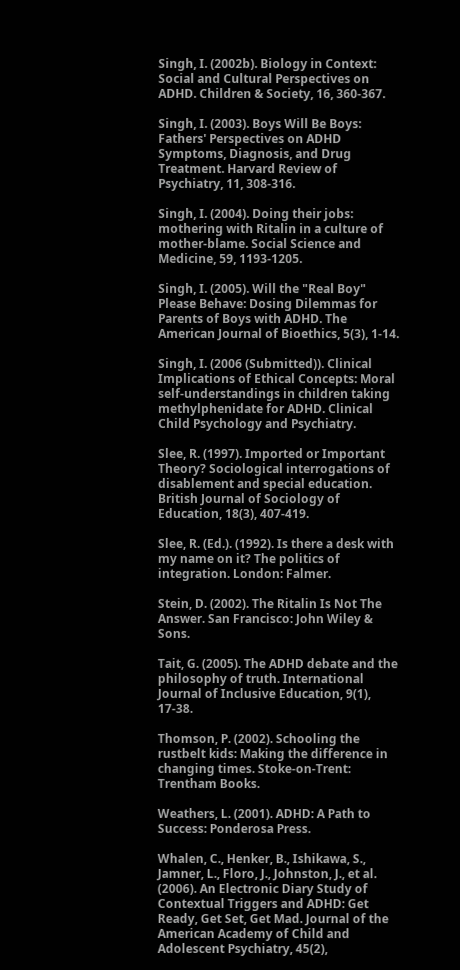Singh, I. (2002b). Biology in Context: Social and Cultural Perspectives on ADHD. Children & Society, 16, 360-367.

Singh, I. (2003). Boys Will Be Boys: Fathers' Perspectives on ADHD Symptoms, Diagnosis, and Drug Treatment. Harvard Review of Psychiatry, 11, 308-316.

Singh, I. (2004). Doing their jobs: mothering with Ritalin in a culture of mother-blame. Social Science and Medicine, 59, 1193-1205.

Singh, I. (2005). Will the "Real Boy" Please Behave: Dosing Dilemmas for Parents of Boys with ADHD. The American Journal of Bioethics, 5(3), 1-14.

Singh, I. (2006 (Submitted)). Clinical Implications of Ethical Concepts: Moral self-understandings in children taking methylphenidate for ADHD. Clinical Child Psychology and Psychiatry.

Slee, R. (1997). Imported or Important Theory? Sociological interrogations of disablement and special education. British Journal of Sociology of Education, 18(3), 407-419.

Slee, R. (Ed.). (1992). Is there a desk with my name on it? The politics of integration. London: Falmer.

Stein, D. (2002). The Ritalin Is Not The Answer. San Francisco: John Wiley & Sons.

Tait, G. (2005). The ADHD debate and the philosophy of truth. International Journal of Inclusive Education, 9(1), 17-38.

Thomson, P. (2002). Schooling the rustbelt kids: Making the difference in changing times. Stoke-on-Trent: Trentham Books.

Weathers, L. (2001). ADHD: A Path to Success: Ponderosa Press.

Whalen, C., Henker, B., Ishikawa, S., Jamner, L., Floro, J., Johnston, J., et al. (2006). An Electronic Diary Study of Contextual Triggers and ADHD: Get Ready, Get Set, Get Mad. Journal of the American Academy of Child and Adolescent Psychiatry, 45(2),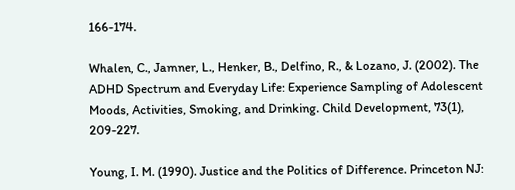166-174.

Whalen, C., Jamner, L., Henker, B., Delfino, R., & Lozano, J. (2002). The ADHD Spectrum and Everyday Life: Experience Sampling of Adolescent Moods, Activities, Smoking, and Drinking. Child Development, 73(1), 209-227.

Young, I. M. (1990). Justice and the Politics of Difference. Princeton NJ: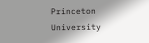Princeton University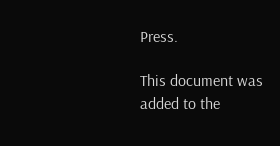Press.

This document was added to the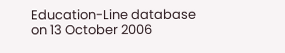Education-Line database on 13 October 2006